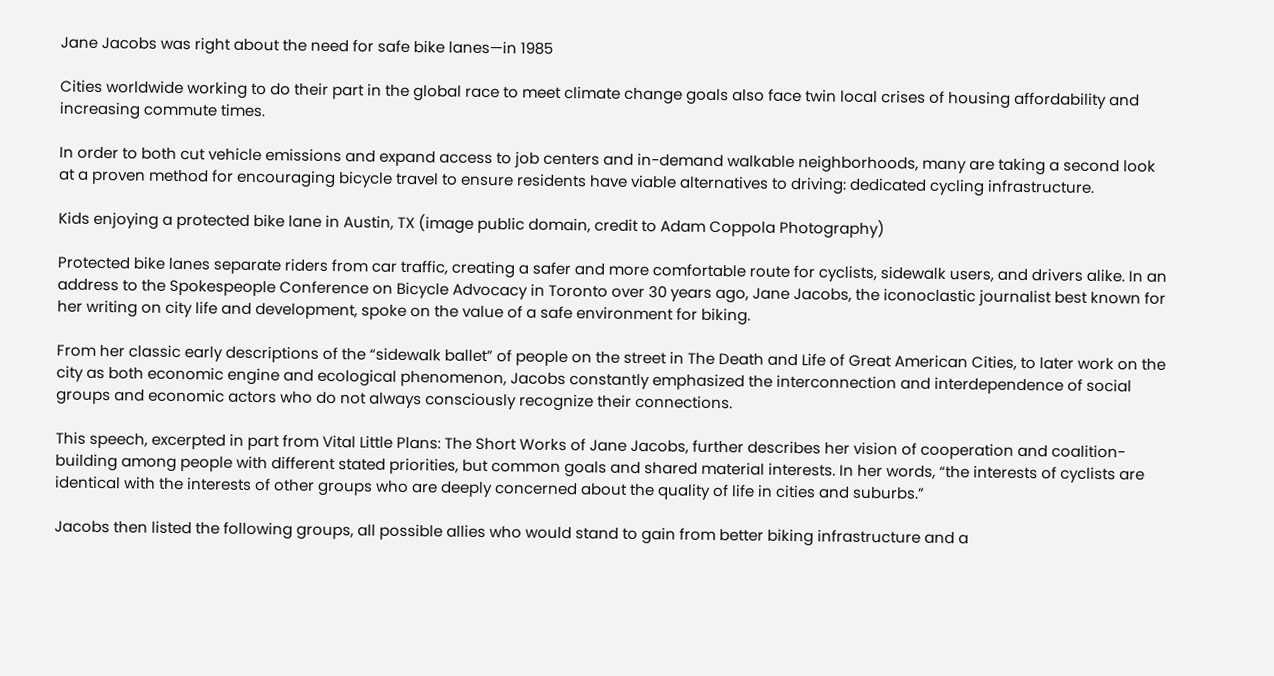Jane Jacobs was right about the need for safe bike lanes—in 1985

Cities worldwide working to do their part in the global race to meet climate change goals also face twin local crises of housing affordability and increasing commute times.

In order to both cut vehicle emissions and expand access to job centers and in-demand walkable neighborhoods, many are taking a second look at a proven method for encouraging bicycle travel to ensure residents have viable alternatives to driving: dedicated cycling infrastructure.

Kids enjoying a protected bike lane in Austin, TX (image public domain, credit to Adam Coppola Photography)

Protected bike lanes separate riders from car traffic, creating a safer and more comfortable route for cyclists, sidewalk users, and drivers alike. In an address to the Spokespeople Conference on Bicycle Advocacy in Toronto over 30 years ago, Jane Jacobs, the iconoclastic journalist best known for her writing on city life and development, spoke on the value of a safe environment for biking.

From her classic early descriptions of the “sidewalk ballet” of people on the street in The Death and Life of Great American Cities, to later work on the city as both economic engine and ecological phenomenon, Jacobs constantly emphasized the interconnection and interdependence of social groups and economic actors who do not always consciously recognize their connections.

This speech, excerpted in part from Vital Little Plans: The Short Works of Jane Jacobs, further describes her vision of cooperation and coalition-building among people with different stated priorities, but common goals and shared material interests. In her words, “the interests of cyclists are identical with the interests of other groups who are deeply concerned about the quality of life in cities and suburbs.”

Jacobs then listed the following groups, all possible allies who would stand to gain from better biking infrastructure and a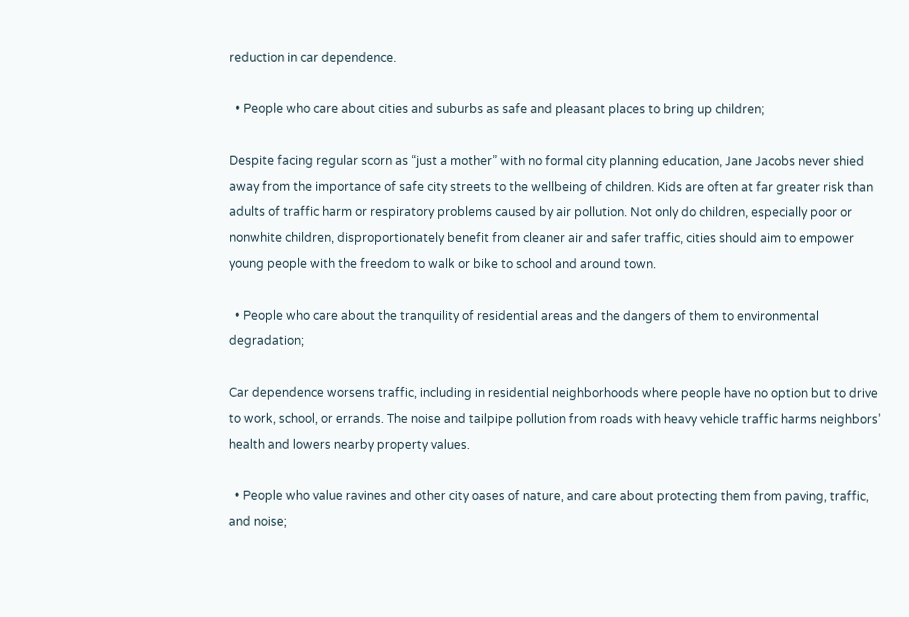reduction in car dependence.

  • People who care about cities and suburbs as safe and pleasant places to bring up children;

Despite facing regular scorn as “just a mother” with no formal city planning education, Jane Jacobs never shied away from the importance of safe city streets to the wellbeing of children. Kids are often at far greater risk than adults of traffic harm or respiratory problems caused by air pollution. Not only do children, especially poor or nonwhite children, disproportionately benefit from cleaner air and safer traffic, cities should aim to empower young people with the freedom to walk or bike to school and around town.

  • People who care about the tranquility of residential areas and the dangers of them to environmental degradation;

Car dependence worsens traffic, including in residential neighborhoods where people have no option but to drive to work, school, or errands. The noise and tailpipe pollution from roads with heavy vehicle traffic harms neighbors’ health and lowers nearby property values.

  • People who value ravines and other city oases of nature, and care about protecting them from paving, traffic, and noise;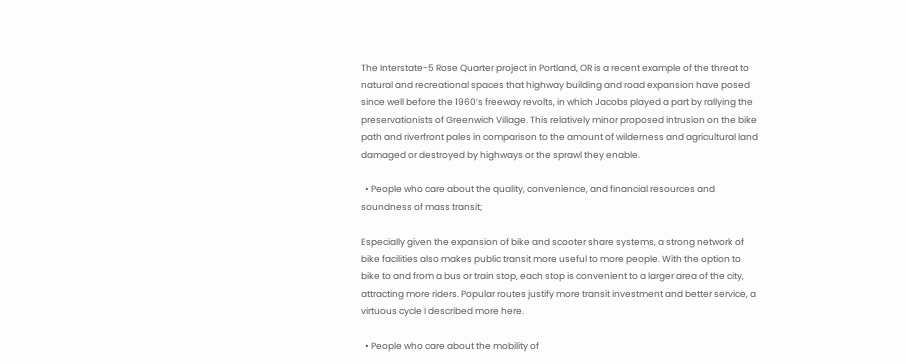The Interstate-5 Rose Quarter project in Portland, OR is a recent example of the threat to natural and recreational spaces that highway building and road expansion have posed since well before the 1960’s freeway revolts, in which Jacobs played a part by rallying the preservationists of Greenwich Village. This relatively minor proposed intrusion on the bike path and riverfront pales in comparison to the amount of wilderness and agricultural land damaged or destroyed by highways or the sprawl they enable.

  • People who care about the quality, convenience, and financial resources and soundness of mass transit;

Especially given the expansion of bike and scooter share systems, a strong network of bike facilities also makes public transit more useful to more people. With the option to bike to and from a bus or train stop, each stop is convenient to a larger area of the city, attracting more riders. Popular routes justify more transit investment and better service, a virtuous cycle I described more here.

  • People who care about the mobility of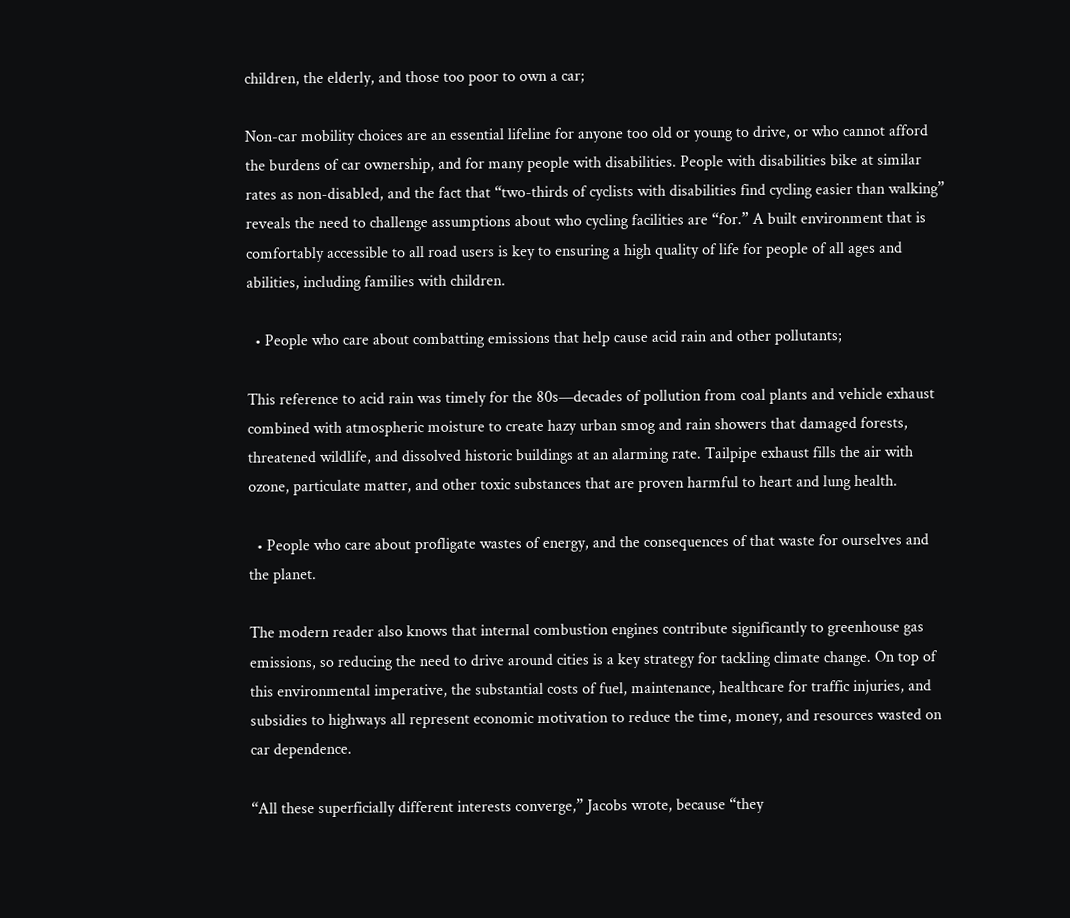children, the elderly, and those too poor to own a car;

Non-car mobility choices are an essential lifeline for anyone too old or young to drive, or who cannot afford the burdens of car ownership, and for many people with disabilities. People with disabilities bike at similar rates as non-disabled, and the fact that “two-thirds of cyclists with disabilities find cycling easier than walking” reveals the need to challenge assumptions about who cycling facilities are “for.” A built environment that is comfortably accessible to all road users is key to ensuring a high quality of life for people of all ages and abilities, including families with children.

  • People who care about combatting emissions that help cause acid rain and other pollutants;

This reference to acid rain was timely for the 80s—decades of pollution from coal plants and vehicle exhaust combined with atmospheric moisture to create hazy urban smog and rain showers that damaged forests, threatened wildlife, and dissolved historic buildings at an alarming rate. Tailpipe exhaust fills the air with ozone, particulate matter, and other toxic substances that are proven harmful to heart and lung health.

  • People who care about profligate wastes of energy, and the consequences of that waste for ourselves and the planet.

The modern reader also knows that internal combustion engines contribute significantly to greenhouse gas emissions, so reducing the need to drive around cities is a key strategy for tackling climate change. On top of this environmental imperative, the substantial costs of fuel, maintenance, healthcare for traffic injuries, and subsidies to highways all represent economic motivation to reduce the time, money, and resources wasted on car dependence.

“All these superficially different interests converge,” Jacobs wrote, because “they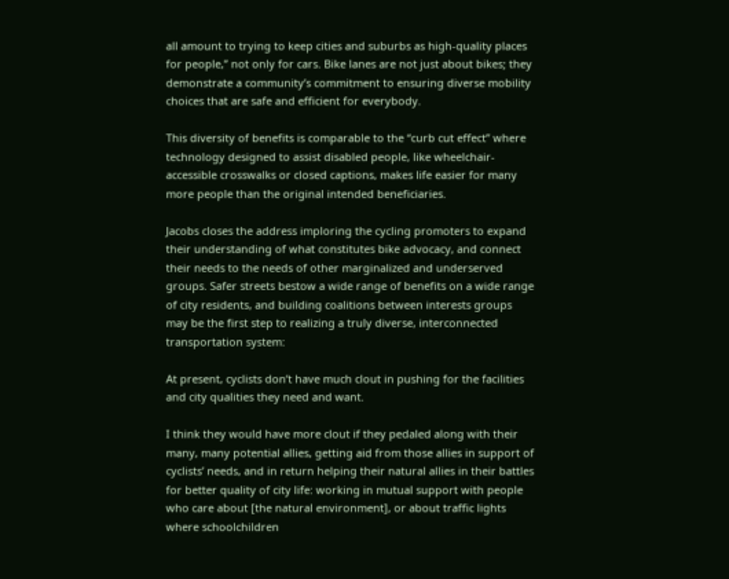all amount to trying to keep cities and suburbs as high-quality places for people,” not only for cars. Bike lanes are not just about bikes; they demonstrate a community’s commitment to ensuring diverse mobility choices that are safe and efficient for everybody.

This diversity of benefits is comparable to the “curb cut effect” where technology designed to assist disabled people, like wheelchair-accessible crosswalks or closed captions, makes life easier for many more people than the original intended beneficiaries.

Jacobs closes the address imploring the cycling promoters to expand their understanding of what constitutes bike advocacy, and connect their needs to the needs of other marginalized and underserved groups. Safer streets bestow a wide range of benefits on a wide range of city residents, and building coalitions between interests groups may be the first step to realizing a truly diverse, interconnected transportation system:

At present, cyclists don’t have much clout in pushing for the facilities and city qualities they need and want.

I think they would have more clout if they pedaled along with their many, many potential allies, getting aid from those allies in support of cyclists’ needs, and in return helping their natural allies in their battles for better quality of city life: working in mutual support with people who care about [the natural environment], or about traffic lights where schoolchildren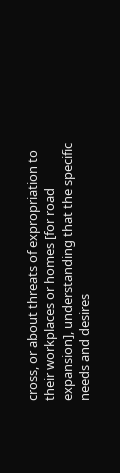cross, or about threats of expropriation to their workplaces or homes [for road expansion], understanding that the specific needs and desires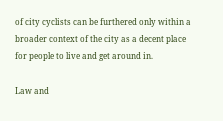of city cyclists can be furthered only within a broader context of the city as a decent place for people to live and get around in.

Law and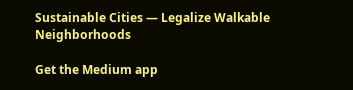Sustainable Cities — Legalize Walkable Neighborhoods

Get the Medium app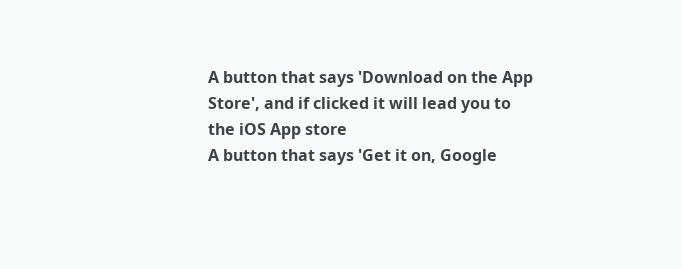A button that says 'Download on the App Store', and if clicked it will lead you to the iOS App store
A button that says 'Get it on, Google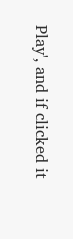Play', and if clicked it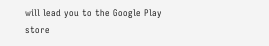will lead you to the Google Play store